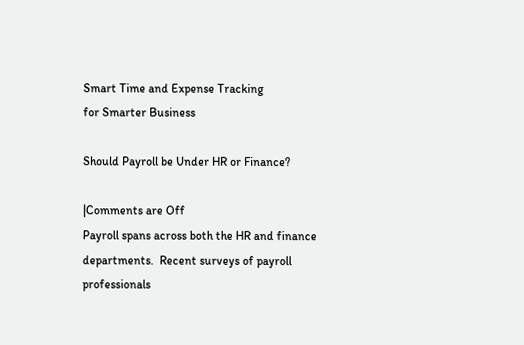Smart Time and Expense Tracking
for Smarter Business

Should Payroll be Under HR or Finance?

|Comments are Off
Payroll spans across both the HR and finance departments.  Recent surveys of payroll professionals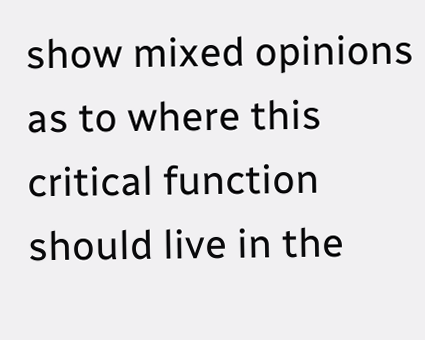show mixed opinions as to where this critical function should live in the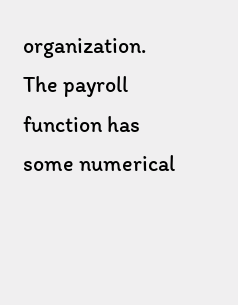organization. The payroll function has some numerical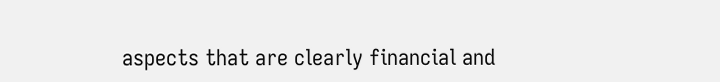aspects that are clearly financial and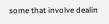some that involve dealin